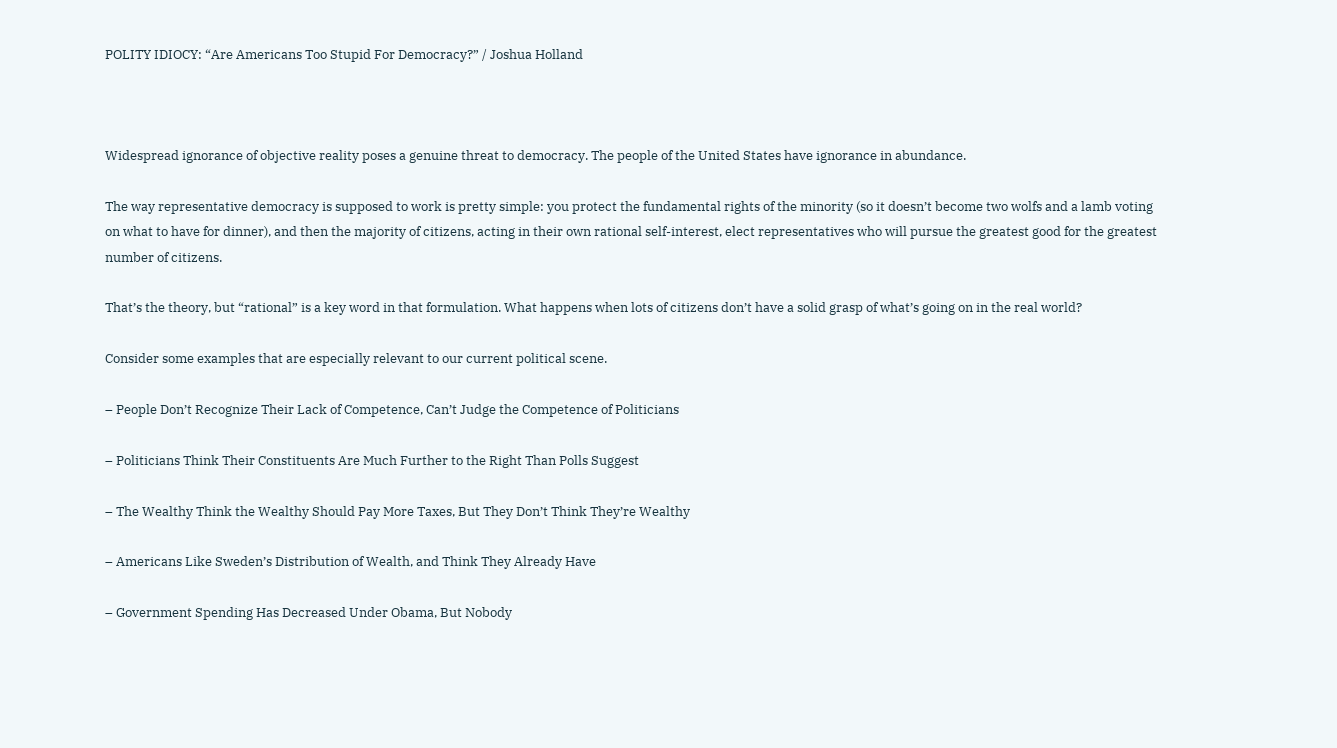POLITY IDIOCY: “Are Americans Too Stupid For Democracy?” / Joshua Holland



Widespread ignorance of objective reality poses a genuine threat to democracy. The people of the United States have ignorance in abundance.

The way representative democracy is supposed to work is pretty simple: you protect the fundamental rights of the minority (so it doesn’t become two wolfs and a lamb voting on what to have for dinner), and then the majority of citizens, acting in their own rational self-interest, elect representatives who will pursue the greatest good for the greatest number of citizens.

That’s the theory, but “rational” is a key word in that formulation. What happens when lots of citizens don’t have a solid grasp of what’s going on in the real world?

Consider some examples that are especially relevant to our current political scene.

– People Don’t Recognize Their Lack of Competence, Can’t Judge the Competence of Politicians

– Politicians Think Their Constituents Are Much Further to the Right Than Polls Suggest

– The Wealthy Think the Wealthy Should Pay More Taxes, But They Don’t Think They’re Wealthy

– Americans Like Sweden’s Distribution of Wealth, and Think They Already Have

– Government Spending Has Decreased Under Obama, But Nobody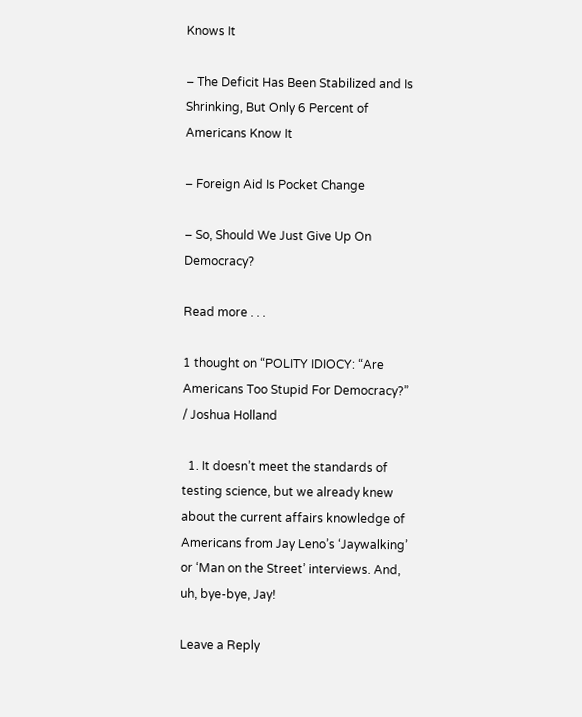Knows It

– The Deficit Has Been Stabilized and Is Shrinking, But Only 6 Percent of Americans Know It

– Foreign Aid Is Pocket Change

– So, Should We Just Give Up On Democracy?

Read more . . .

1 thought on “POLITY IDIOCY: “Are Americans Too Stupid For Democracy?” / Joshua Holland

  1. It doesn’t meet the standards of testing science, but we already knew about the current affairs knowledge of Americans from Jay Leno’s ‘Jaywalking’ or ‘Man on the Street’ interviews. And, uh, bye-bye, Jay!

Leave a Reply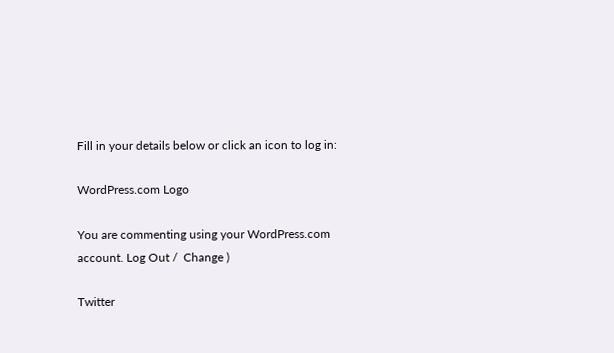Fill in your details below or click an icon to log in:

WordPress.com Logo

You are commenting using your WordPress.com account. Log Out /  Change )

Twitter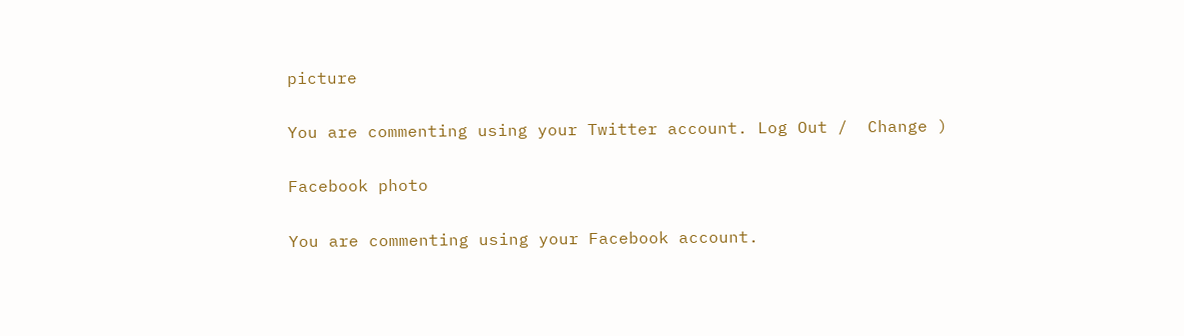picture

You are commenting using your Twitter account. Log Out /  Change )

Facebook photo

You are commenting using your Facebook account.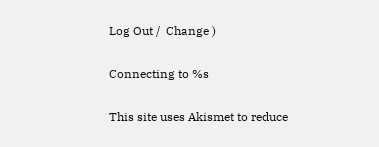Log Out /  Change )

Connecting to %s

This site uses Akismet to reduce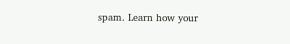spam. Learn how your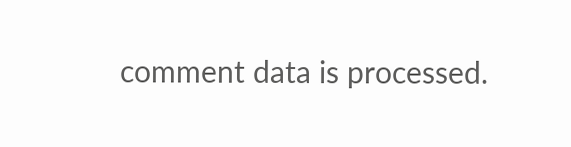comment data is processed.